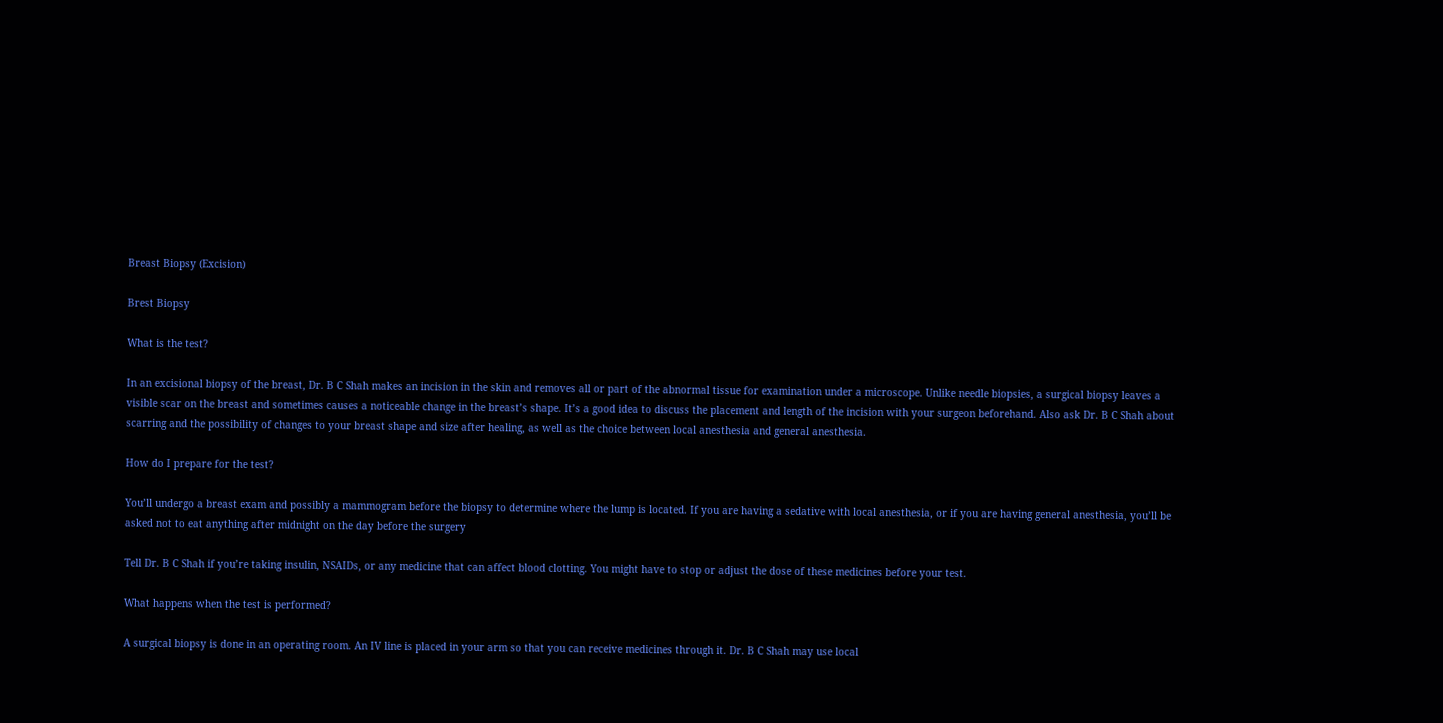Breast Biopsy (Excision)

Brest Biopsy

What is the test?

In an excisional biopsy of the breast, Dr. B C Shah makes an incision in the skin and removes all or part of the abnormal tissue for examination under a microscope. Unlike needle biopsies, a surgical biopsy leaves a visible scar on the breast and sometimes causes a noticeable change in the breast’s shape. It’s a good idea to discuss the placement and length of the incision with your surgeon beforehand. Also ask Dr. B C Shah about scarring and the possibility of changes to your breast shape and size after healing, as well as the choice between local anesthesia and general anesthesia.

How do I prepare for the test?

You’ll undergo a breast exam and possibly a mammogram before the biopsy to determine where the lump is located. If you are having a sedative with local anesthesia, or if you are having general anesthesia, you’ll be asked not to eat anything after midnight on the day before the surgery

Tell Dr. B C Shah if you’re taking insulin, NSAIDs, or any medicine that can affect blood clotting. You might have to stop or adjust the dose of these medicines before your test.

What happens when the test is performed?

A surgical biopsy is done in an operating room. An IV line is placed in your arm so that you can receive medicines through it. Dr. B C Shah may use local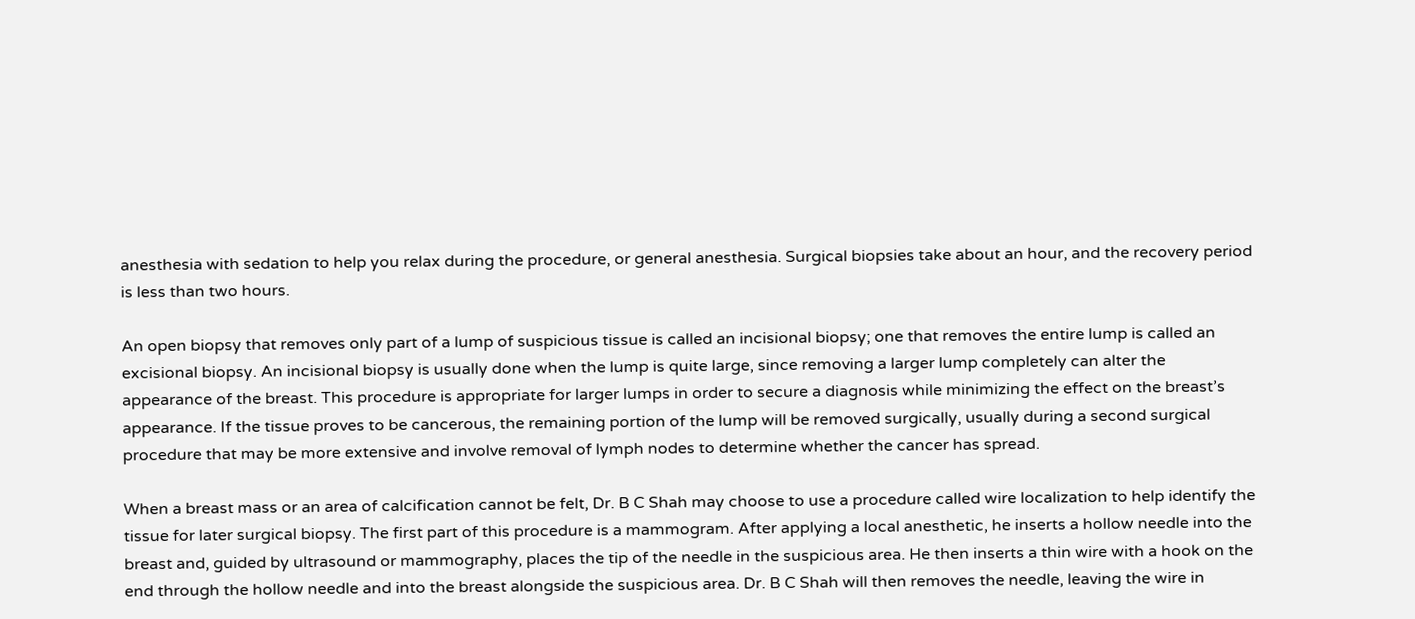anesthesia with sedation to help you relax during the procedure, or general anesthesia. Surgical biopsies take about an hour, and the recovery period is less than two hours.

An open biopsy that removes only part of a lump of suspicious tissue is called an incisional biopsy; one that removes the entire lump is called an excisional biopsy. An incisional biopsy is usually done when the lump is quite large, since removing a larger lump completely can alter the appearance of the breast. This procedure is appropriate for larger lumps in order to secure a diagnosis while minimizing the effect on the breast’s appearance. If the tissue proves to be cancerous, the remaining portion of the lump will be removed surgically, usually during a second surgical procedure that may be more extensive and involve removal of lymph nodes to determine whether the cancer has spread.

When a breast mass or an area of calcification cannot be felt, Dr. B C Shah may choose to use a procedure called wire localization to help identify the tissue for later surgical biopsy. The first part of this procedure is a mammogram. After applying a local anesthetic, he inserts a hollow needle into the breast and, guided by ultrasound or mammography, places the tip of the needle in the suspicious area. He then inserts a thin wire with a hook on the end through the hollow needle and into the breast alongside the suspicious area. Dr. B C Shah will then removes the needle, leaving the wire in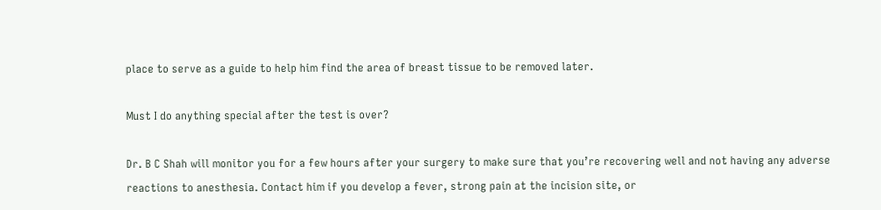place to serve as a guide to help him find the area of breast tissue to be removed later.

Must I do anything special after the test is over?

Dr. B C Shah will monitor you for a few hours after your surgery to make sure that you’re recovering well and not having any adverse reactions to anesthesia. Contact him if you develop a fever, strong pain at the incision site, or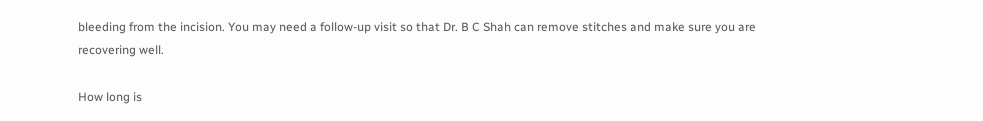bleeding from the incision. You may need a follow-up visit so that Dr. B C Shah can remove stitches and make sure you are recovering well.

How long is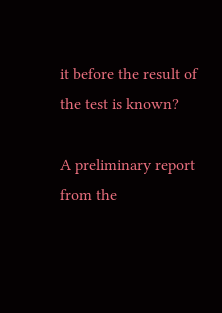it before the result of the test is known?

A preliminary report from the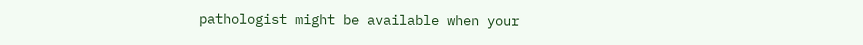pathologist might be available when your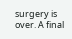surgery is over. A final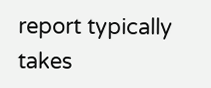report typically takes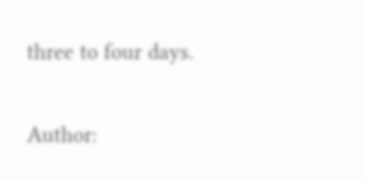three to four days.

Author: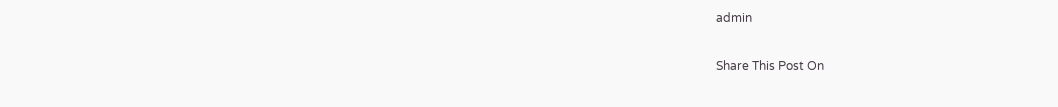admin

Share This Post On